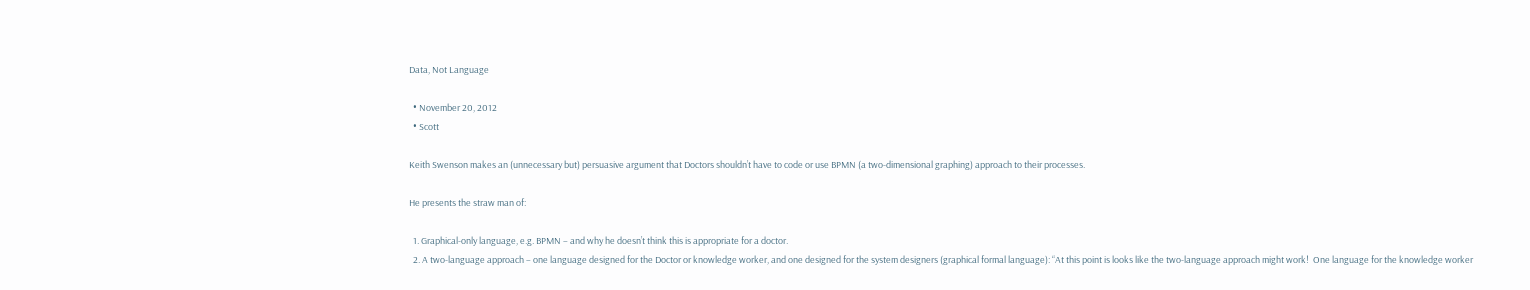Data, Not Language

  • November 20, 2012
  • Scott

Keith Swenson makes an (unnecessary but) persuasive argument that Doctors shouldn’t have to code or use BPMN (a two-dimensional graphing) approach to their processes.

He presents the straw man of:

  1. Graphical-only language, e.g. BPMN – and why he doesn’t think this is appropriate for a doctor.
  2. A two-language approach – one language designed for the Doctor or knowledge worker, and one designed for the system designers (graphical formal language): “At this point is looks like the two-language approach might work!  One language for the knowledge worker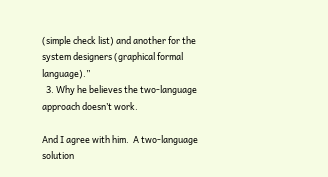(simple check list) and another for the system designers (graphical formal language).”
  3. Why he believes the two-language approach doesn’t work.

And I agree with him.  A two-language solution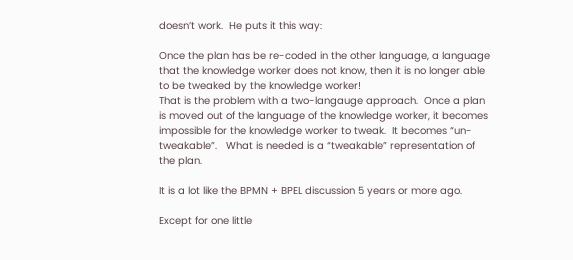doesn’t work.  He puts it this way:

Once the plan has be re-coded in the other language, a language that the knowledge worker does not know, then it is no longer able to be tweaked by the knowledge worker!
That is the problem with a two-langauge approach.  Once a plan is moved out of the language of the knowledge worker, it becomes impossible for the knowledge worker to tweak.  It becomes “un-tweakable”.   What is needed is a “tweakable” representation of the plan.

It is a lot like the BPMN + BPEL discussion 5 years or more ago.

Except for one little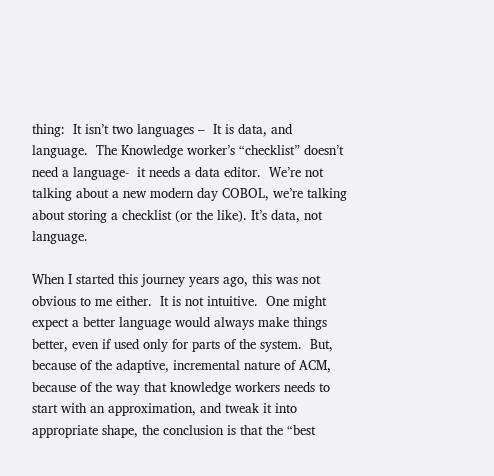thing:  It isn’t two languages –  It is data, and language.  The Knowledge worker’s “checklist” doesn’t need a language-  it needs a data editor.  We’re not talking about a new modern day COBOL, we’re talking about storing a checklist (or the like). It’s data, not language.

When I started this journey years ago, this was not obvious to me either.  It is not intuitive.  One might expect a better language would always make things better, even if used only for parts of the system.  But, because of the adaptive, incremental nature of ACM, because of the way that knowledge workers needs to start with an approximation, and tweak it into appropriate shape, the conclusion is that the “best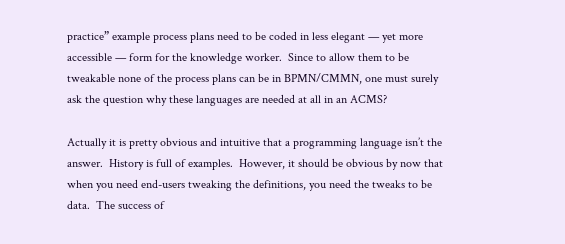practice” example process plans need to be coded in less elegant — yet more accessible — form for the knowledge worker.  Since to allow them to be tweakable none of the process plans can be in BPMN/CMMN, one must surely ask the question why these languages are needed at all in an ACMS?

Actually it is pretty obvious and intuitive that a programming language isn’t the answer.  History is full of examples.  However, it should be obvious by now that when you need end-users tweaking the definitions, you need the tweaks to be data.  The success of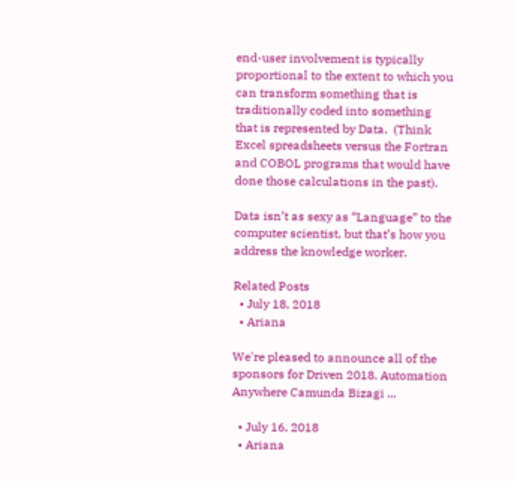end-user involvement is typically proportional to the extent to which you can transform something that is traditionally coded into something that is represented by Data.  (Think Excel spreadsheets versus the Fortran and COBOL programs that would have done those calculations in the past).

Data isn’t as sexy as “Language” to the computer scientist, but that’s how you address the knowledge worker.

Related Posts
  • July 18, 2018
  • Ariana

We're pleased to announce all of the sponsors for Driven 2018. Automation Anywhere Camunda Bizagi ...

  • July 16, 2018
  • Ariana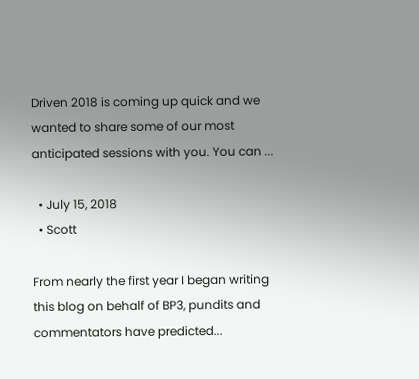Driven 2018 is coming up quick and we wanted to share some of our most anticipated sessions with you. You can ...

  • July 15, 2018
  • Scott

From nearly the first year I began writing this blog on behalf of BP3, pundits and commentators have predicted...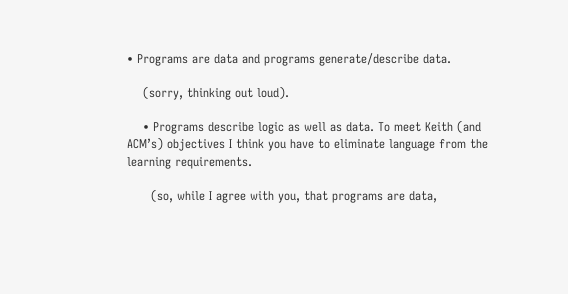• Programs are data and programs generate/describe data.

    (sorry, thinking out loud).

    • Programs describe logic as well as data. To meet Keith (and ACM’s) objectives I think you have to eliminate language from the learning requirements.

      (so, while I agree with you, that programs are data,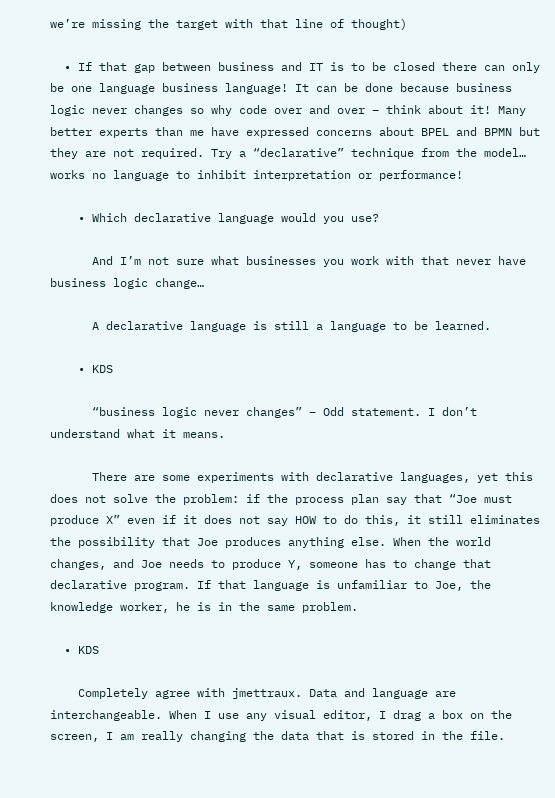we’re missing the target with that line of thought)

  • If that gap between business and IT is to be closed there can only be one language business language! It can be done because business logic never changes so why code over and over – think about it! Many better experts than me have expressed concerns about BPEL and BPMN but they are not required. Try a “declarative” technique from the model… works no language to inhibit interpretation or performance!

    • Which declarative language would you use?

      And I’m not sure what businesses you work with that never have business logic change…

      A declarative language is still a language to be learned.

    • KDS

      “business logic never changes” – Odd statement. I don’t understand what it means.

      There are some experiments with declarative languages, yet this does not solve the problem: if the process plan say that “Joe must produce X” even if it does not say HOW to do this, it still eliminates the possibility that Joe produces anything else. When the world changes, and Joe needs to produce Y, someone has to change that declarative program. If that language is unfamiliar to Joe, the knowledge worker, he is in the same problem.

  • KDS

    Completely agree with jmettraux. Data and language are interchangeable. When I use any visual editor, I drag a box on the screen, I am really changing the data that is stored in the file.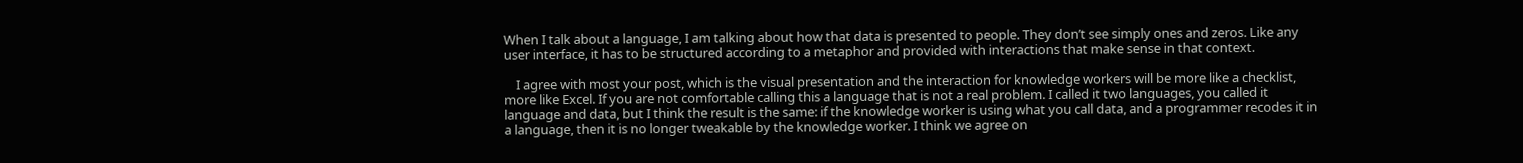When I talk about a language, I am talking about how that data is presented to people. They don’t see simply ones and zeros. Like any user interface, it has to be structured according to a metaphor and provided with interactions that make sense in that context.

    I agree with most your post, which is the visual presentation and the interaction for knowledge workers will be more like a checklist, more like Excel. If you are not comfortable calling this a language that is not a real problem. I called it two languages, you called it language and data, but I think the result is the same: if the knowledge worker is using what you call data, and a programmer recodes it in a language, then it is no longer tweakable by the knowledge worker. I think we agree on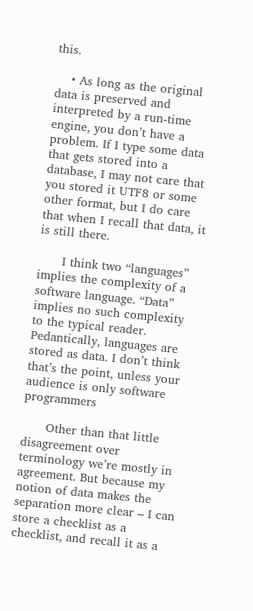this.

    • As long as the original data is preserved and interpreted by a run-time engine, you don’t have a problem. If I type some data that gets stored into a database, I may not care that you stored it UTF8 or some other format, but I do care that when I recall that data, it is still there.

      I think two “languages” implies the complexity of a software language. “Data” implies no such complexity to the typical reader. Pedantically, languages are stored as data. I don’t think that’s the point, unless your audience is only software programmers

      Other than that little disagreement over terminology we’re mostly in agreement. But because my notion of data makes the separation more clear – I can store a checklist as a checklist, and recall it as a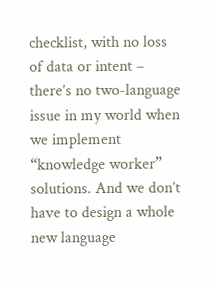checklist, with no loss of data or intent – there’s no two-language issue in my world when we implement “knowledge worker” solutions. And we don’t have to design a whole new language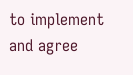to implement and agree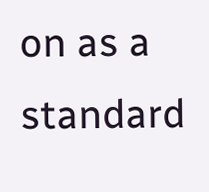on as a standard